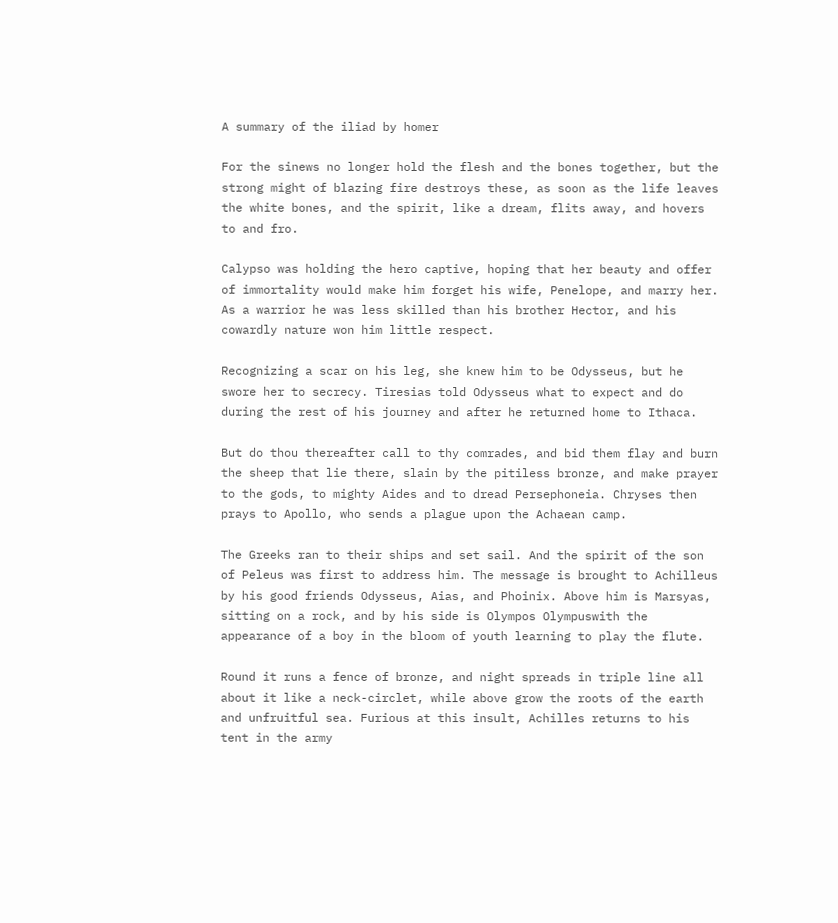A summary of the iliad by homer

For the sinews no longer hold the flesh and the bones together, but the strong might of blazing fire destroys these, as soon as the life leaves the white bones, and the spirit, like a dream, flits away, and hovers to and fro.

Calypso was holding the hero captive, hoping that her beauty and offer of immortality would make him forget his wife, Penelope, and marry her. As a warrior he was less skilled than his brother Hector, and his cowardly nature won him little respect.

Recognizing a scar on his leg, she knew him to be Odysseus, but he swore her to secrecy. Tiresias told Odysseus what to expect and do during the rest of his journey and after he returned home to Ithaca.

But do thou thereafter call to thy comrades, and bid them flay and burn the sheep that lie there, slain by the pitiless bronze, and make prayer to the gods, to mighty Aides and to dread Persephoneia. Chryses then prays to Apollo, who sends a plague upon the Achaean camp.

The Greeks ran to their ships and set sail. And the spirit of the son of Peleus was first to address him. The message is brought to Achilleus by his good friends Odysseus, Aias, and Phoinix. Above him is Marsyas, sitting on a rock, and by his side is Olympos Olympuswith the appearance of a boy in the bloom of youth learning to play the flute.

Round it runs a fence of bronze, and night spreads in triple line all about it like a neck-circlet, while above grow the roots of the earth and unfruitful sea. Furious at this insult, Achilles returns to his tent in the army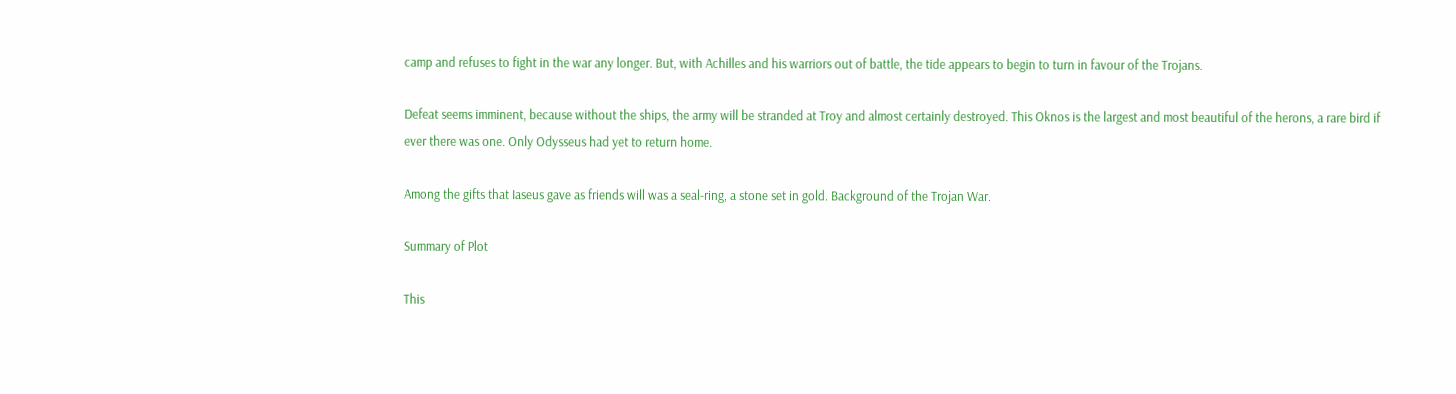camp and refuses to fight in the war any longer. But, with Achilles and his warriors out of battle, the tide appears to begin to turn in favour of the Trojans.

Defeat seems imminent, because without the ships, the army will be stranded at Troy and almost certainly destroyed. This Oknos is the largest and most beautiful of the herons, a rare bird if ever there was one. Only Odysseus had yet to return home.

Among the gifts that Iaseus gave as friends will was a seal-ring, a stone set in gold. Background of the Trojan War.

Summary of Plot

This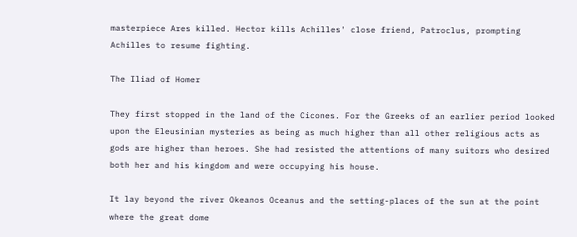masterpiece Ares killed. Hector kills Achilles' close friend, Patroclus, prompting Achilles to resume fighting.

The Iliad of Homer

They first stopped in the land of the Cicones. For the Greeks of an earlier period looked upon the Eleusinian mysteries as being as much higher than all other religious acts as gods are higher than heroes. She had resisted the attentions of many suitors who desired both her and his kingdom and were occupying his house.

It lay beyond the river Okeanos Oceanus and the setting-places of the sun at the point where the great dome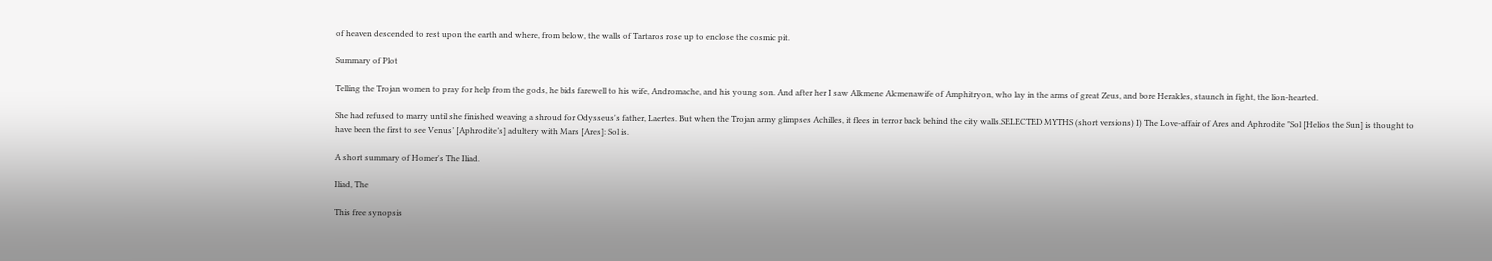of heaven descended to rest upon the earth and where, from below, the walls of Tartaros rose up to enclose the cosmic pit.

Summary of Plot

Telling the Trojan women to pray for help from the gods, he bids farewell to his wife, Andromache, and his young son. And after her I saw Alkmene Alcmenawife of Amphitryon, who lay in the arms of great Zeus, and bore Herakles, staunch in fight, the lion-hearted.

She had refused to marry until she finished weaving a shroud for Odysseus's father, Laertes. But when the Trojan army glimpses Achilles, it flees in terror back behind the city walls.SELECTED MYTHS (short versions) I) The Love-affair of Ares and Aphrodite "Sol [Helios the Sun] is thought to have been the first to see Venus’ [Aphrodite’s] adultery with Mars [Ares]: Sol is.

A short summary of Homer's The Iliad.

Iliad, The

This free synopsis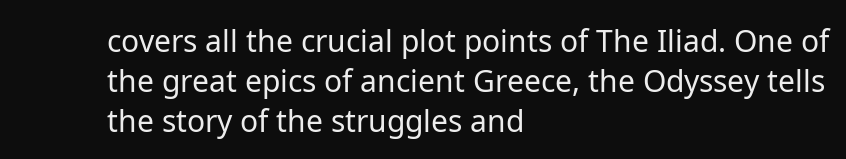covers all the crucial plot points of The Iliad. One of the great epics of ancient Greece, the Odyssey tells the story of the struggles and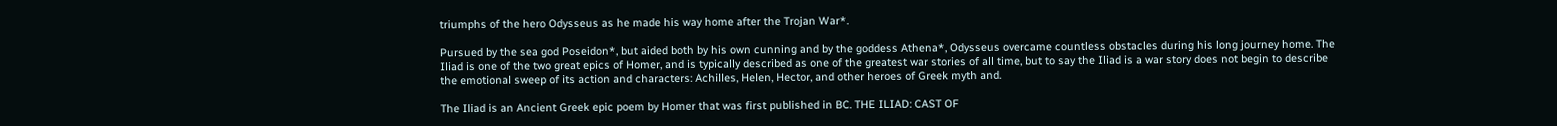triumphs of the hero Odysseus as he made his way home after the Trojan War*.

Pursued by the sea god Poseidon*, but aided both by his own cunning and by the goddess Athena*, Odysseus overcame countless obstacles during his long journey home. The Iliad is one of the two great epics of Homer, and is typically described as one of the greatest war stories of all time, but to say the Iliad is a war story does not begin to describe the emotional sweep of its action and characters: Achilles, Helen, Hector, and other heroes of Greek myth and.

The Iliad is an Ancient Greek epic poem by Homer that was first published in BC. THE ILIAD: CAST OF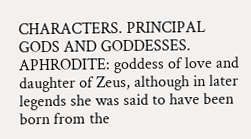CHARACTERS. PRINCIPAL GODS AND GODDESSES. APHRODITE: goddess of love and daughter of Zeus, although in later legends she was said to have been born from the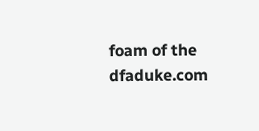foam of the dfaduke.com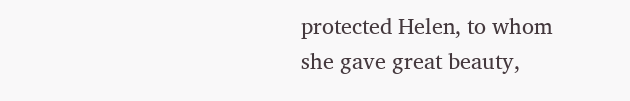protected Helen, to whom she gave great beauty,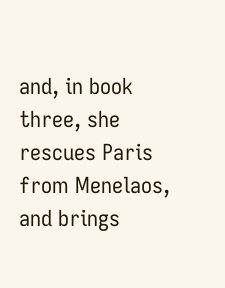and, in book three, she rescues Paris from Menelaos, and brings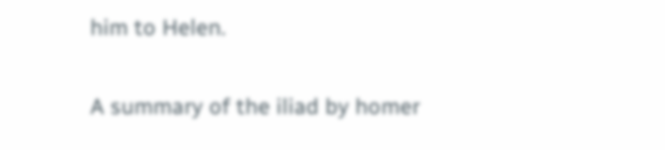him to Helen.

A summary of the iliad by homer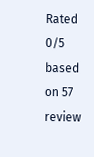Rated 0/5 based on 57 review